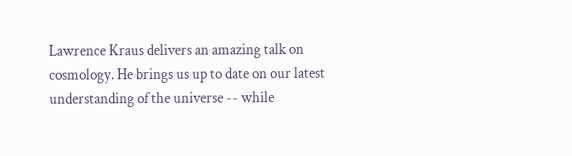Lawrence Kraus delivers an amazing talk on cosmology. He brings us up to date on our latest understanding of the universe -- while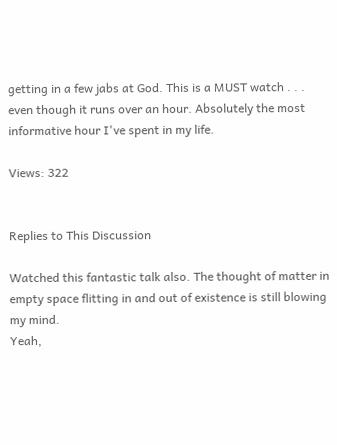getting in a few jabs at God. This is a MUST watch . . . even though it runs over an hour. Absolutely the most informative hour I've spent in my life.

Views: 322


Replies to This Discussion

Watched this fantastic talk also. The thought of matter in empty space flitting in and out of existence is still blowing my mind.
Yeah,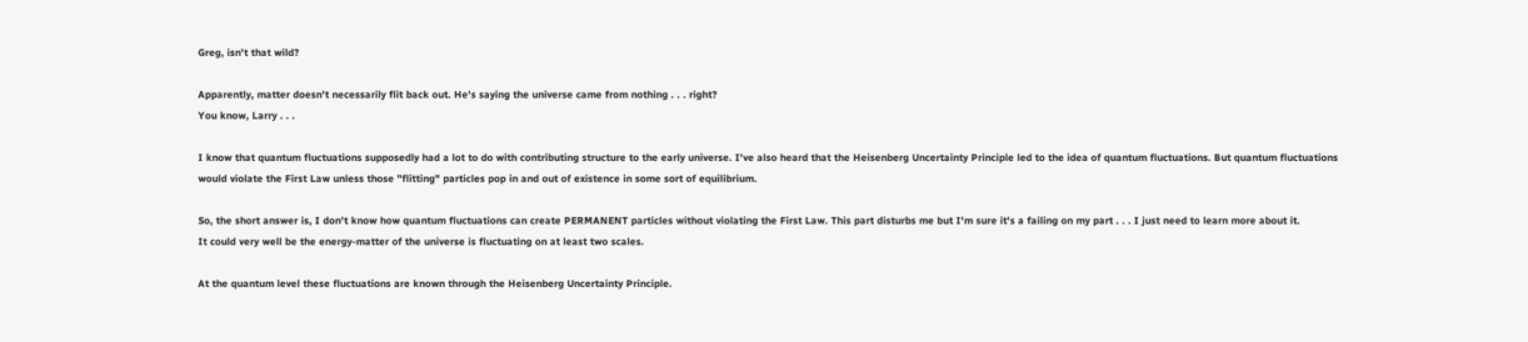Greg, isn't that wild?

Apparently, matter doesn't necessarily flit back out. He's saying the universe came from nothing . . . right?
You know, Larry . . .

I know that quantum fluctuations supposedly had a lot to do with contributing structure to the early universe. I've also heard that the Heisenberg Uncertainty Principle led to the idea of quantum fluctuations. But quantum fluctuations would violate the First Law unless those "flitting" particles pop in and out of existence in some sort of equilibrium.

So, the short answer is, I don't know how quantum fluctuations can create PERMANENT particles without violating the First Law. This part disturbs me but I'm sure it's a failing on my part . . . I just need to learn more about it.
It could very well be the energy-matter of the universe is fluctuating on at least two scales.

At the quantum level these fluctuations are known through the Heisenberg Uncertainty Principle.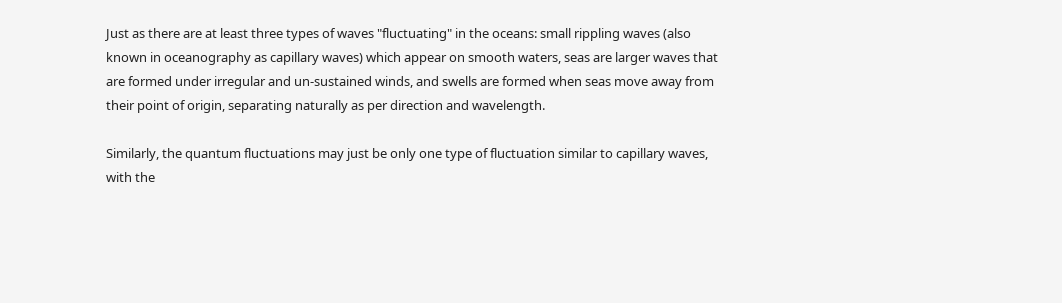Just as there are at least three types of waves "fluctuating" in the oceans: small rippling waves (also known in oceanography as capillary waves) which appear on smooth waters, seas are larger waves that are formed under irregular and un-sustained winds, and swells are formed when seas move away from their point of origin, separating naturally as per direction and wavelength.

Similarly, the quantum fluctuations may just be only one type of fluctuation similar to capillary waves, with the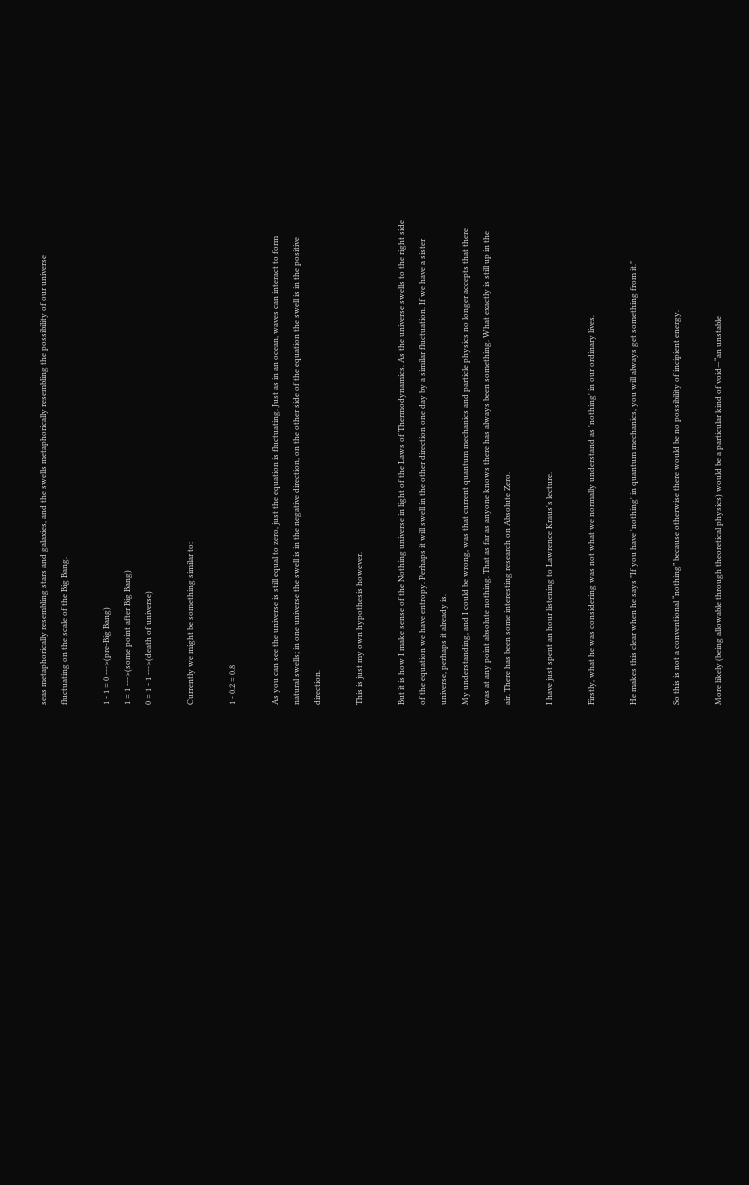seas metaphorically resembling stars and galaxies, and the swells metaphorically resembling the possibility of our universe fluctuating on the scale of the Big Bang.

1 - 1 = 0 --->(pre-Big Bang)
1 = 1 --->(some point after Big Bang)
0 = 1 - 1 --->(death of universe)

Currently we might be something similar to:

1 - 0.2 = 0.8

As you can see the universe is still equal to zero, just the equation is fluctuating. Just as in an ocean, waves can interact to form natural swells; in one universe the swell is in the negative direction, on the other side of the equation the swell is in the positive direction.

This is just my own hypothesis however.

But it is how I make sense of the Nothing universe in light of the Laws of Thermodynamics. As the universe swells to the right side of the equation we have entropy. Perhaps it will swell in the other direction one day by a similar fluctuation. If we have a sister universe, perhaps it already is.
My understanding, and I could be wrong, was that current quantum mechanics and particle physics no longer accepts that there was at any point absolute nothing. That as far as anyone knows there has always been something. What exactly is still up in the air. There has been some interesting research on Absolute Zero.

I have just spent an hour listening to Lawrence Kraus's lecture.

Firstly, what he was considering was not what we normally understand as 'nothing' in our ordinary lives.

He makes this clear when he says "If you have 'nothing' in quantum mechanics, you will always get something from it."

So this is not a conventional “nothing” because otherwise there would be no possibility of incipient energy.

More likely (being allowable through theoretical physics) would be a particular kind of void—“an unstable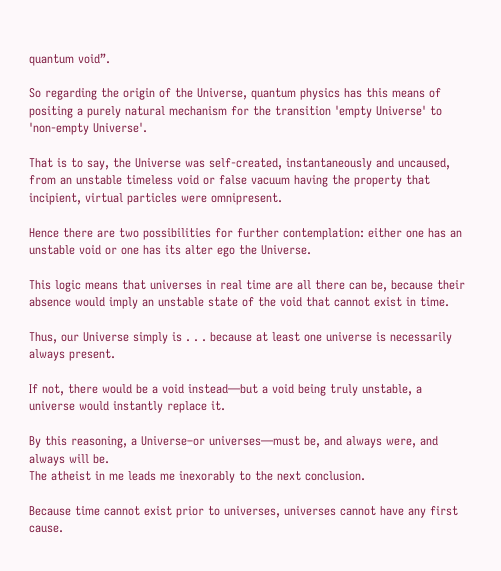quantum void”.

So regarding the origin of the Universe, quantum physics has this means of positing a purely natural mechanism for the transition 'empty Universe' to 'non-empty Universe'.

That is to say, the Universe was self-created, instantaneously and uncaused, from an unstable timeless void or false vacuum having the property that incipient, virtual particles were omnipresent.

Hence there are two possibilities for further contemplation: either one has an unstable void or one has its alter ego the Universe.

This logic means that universes in real time are all there can be, because their absence would imply an unstable state of the void that cannot exist in time.

Thus, our Universe simply is . . . because at least one universe is necessarily always present.

If not, there would be a void instead—but a void being truly unstable, a universe would instantly replace it.

By this reasoning, a Universe–or universes—must be, and always were, and always will be.
The atheist in me leads me inexorably to the next conclusion.

Because time cannot exist prior to universes, universes cannot have any first cause.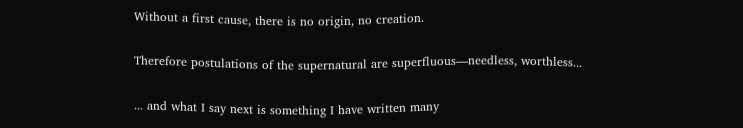Without a first cause, there is no origin, no creation.

Therefore postulations of the supernatural are superfluous—needless, worthless...

... and what I say next is something I have written many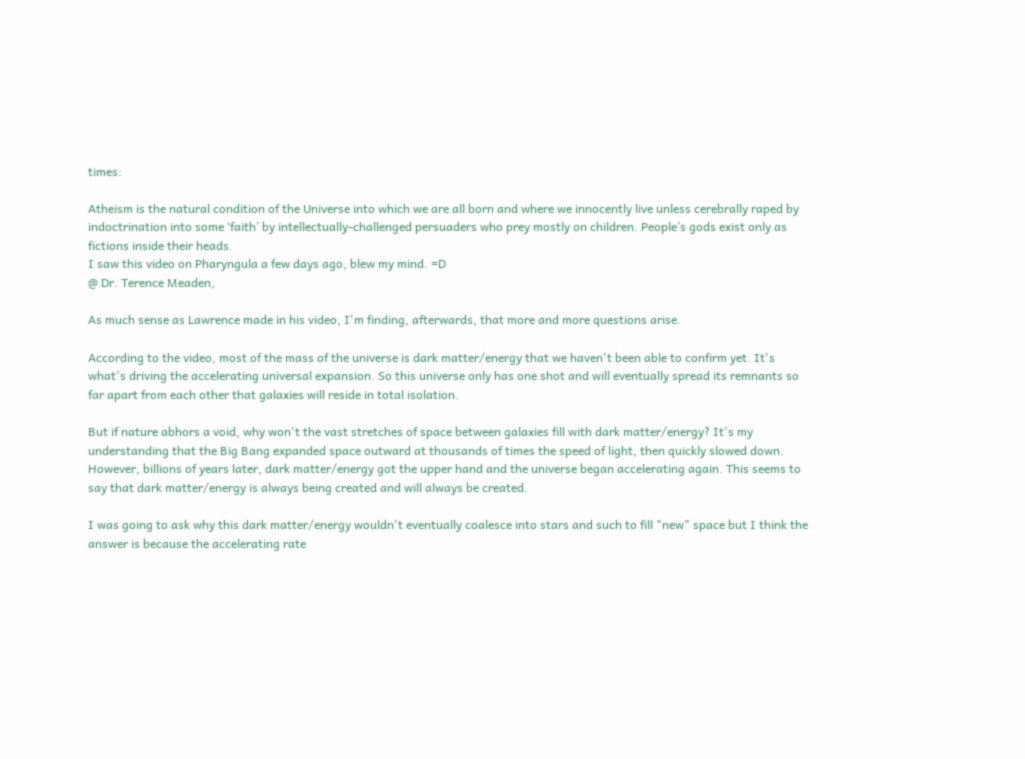times:

Atheism is the natural condition of the Universe into which we are all born and where we innocently live unless cerebrally raped by indoctrination into some ‘faith’ by intellectually-challenged persuaders who prey mostly on children. People’s gods exist only as fictions inside their heads.
I saw this video on Pharyngula a few days ago, blew my mind. =D
@ Dr. Terence Meaden,

As much sense as Lawrence made in his video, I'm finding, afterwards, that more and more questions arise.

According to the video, most of the mass of the universe is dark matter/energy that we haven't been able to confirm yet. It's what's driving the accelerating universal expansion. So this universe only has one shot and will eventually spread its remnants so far apart from each other that galaxies will reside in total isolation.

But if nature abhors a void, why won't the vast stretches of space between galaxies fill with dark matter/energy? It's my understanding that the Big Bang expanded space outward at thousands of times the speed of light, then quickly slowed down. However, billions of years later, dark matter/energy got the upper hand and the universe began accelerating again. This seems to say that dark matter/energy is always being created and will always be created.

I was going to ask why this dark matter/energy wouldn't eventually coalesce into stars and such to fill "new" space but I think the answer is because the accelerating rate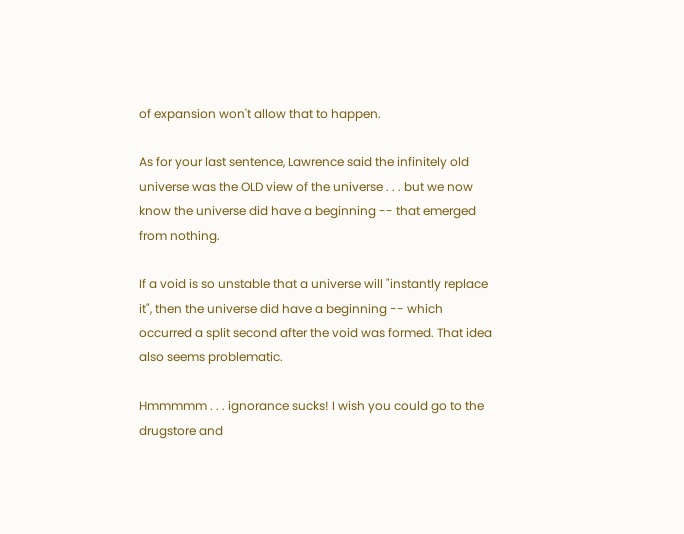of expansion won't allow that to happen.

As for your last sentence, Lawrence said the infinitely old universe was the OLD view of the universe . . . but we now know the universe did have a beginning -- that emerged from nothing.

If a void is so unstable that a universe will "instantly replace it", then the universe did have a beginning -- which occurred a split second after the void was formed. That idea also seems problematic.

Hmmmmm . . . ignorance sucks! I wish you could go to the drugstore and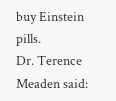buy Einstein pills.
Dr. Terence Meaden said: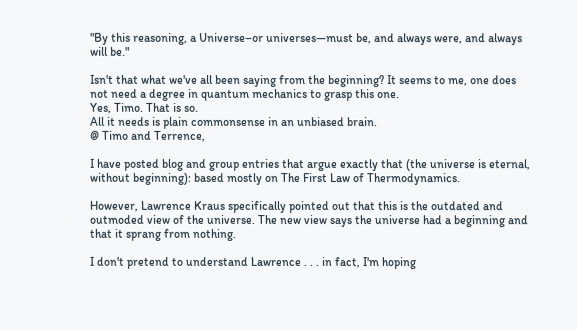"By this reasoning, a Universe–or universes—must be, and always were, and always will be."

Isn't that what we've all been saying from the beginning? It seems to me, one does not need a degree in quantum mechanics to grasp this one.
Yes, Timo. That is so.
All it needs is plain commonsense in an unbiased brain.
@ Timo and Terrence,

I have posted blog and group entries that argue exactly that (the universe is eternal, without beginning): based mostly on The First Law of Thermodynamics.

However, Lawrence Kraus specifically pointed out that this is the outdated and outmoded view of the universe. The new view says the universe had a beginning and that it sprang from nothing.

I don't pretend to understand Lawrence . . . in fact, I'm hoping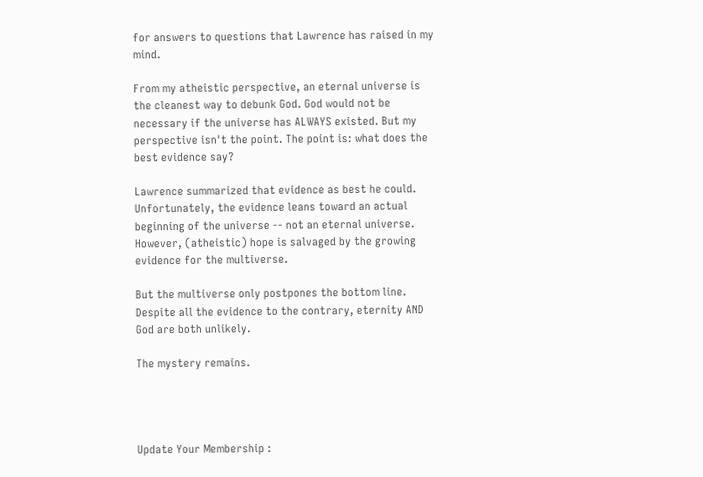for answers to questions that Lawrence has raised in my mind.

From my atheistic perspective, an eternal universe is the cleanest way to debunk God. God would not be necessary if the universe has ALWAYS existed. But my perspective isn't the point. The point is: what does the best evidence say?

Lawrence summarized that evidence as best he could. Unfortunately, the evidence leans toward an actual beginning of the universe -- not an eternal universe. However, (atheistic) hope is salvaged by the growing evidence for the multiverse.

But the multiverse only postpones the bottom line. Despite all the evidence to the contrary, eternity AND God are both unlikely.

The mystery remains.




Update Your Membership :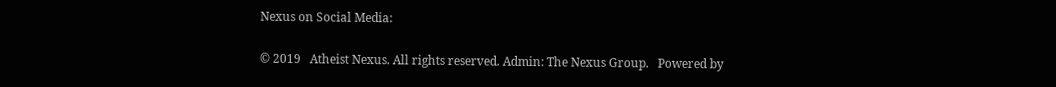Nexus on Social Media:

© 2019   Atheist Nexus. All rights reserved. Admin: The Nexus Group.   Powered by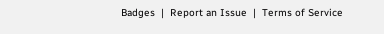Badges  |  Report an Issue  |  Terms of Service